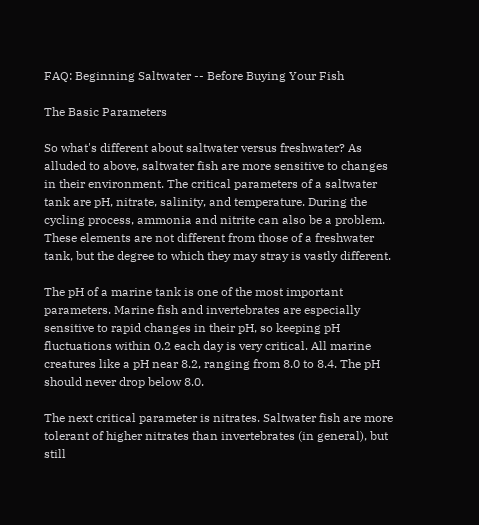FAQ: Beginning Saltwater -- Before Buying Your Fish

The Basic Parameters

So what's different about saltwater versus freshwater? As alluded to above, saltwater fish are more sensitive to changes in their environment. The critical parameters of a saltwater tank are pH, nitrate, salinity, and temperature. During the cycling process, ammonia and nitrite can also be a problem. These elements are not different from those of a freshwater tank, but the degree to which they may stray is vastly different.

The pH of a marine tank is one of the most important parameters. Marine fish and invertebrates are especially sensitive to rapid changes in their pH, so keeping pH fluctuations within 0.2 each day is very critical. All marine creatures like a pH near 8.2, ranging from 8.0 to 8.4. The pH should never drop below 8.0.

The next critical parameter is nitrates. Saltwater fish are more tolerant of higher nitrates than invertebrates (in general), but still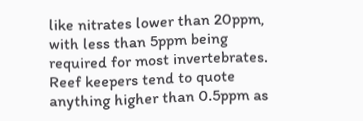like nitrates lower than 20ppm, with less than 5ppm being required for most invertebrates. Reef keepers tend to quote anything higher than 0.5ppm as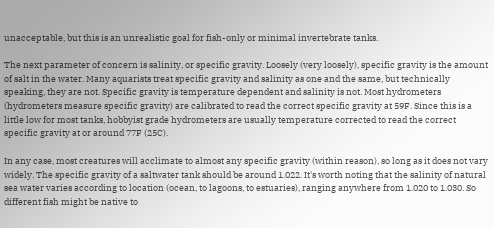unacceptable, but this is an unrealistic goal for fish-only or minimal invertebrate tanks.

The next parameter of concern is salinity, or specific gravity. Loosely (very loosely), specific gravity is the amount of salt in the water. Many aquarists treat specific gravity and salinity as one and the same, but technically speaking, they are not. Specific gravity is temperature dependent and salinity is not. Most hydrometers (hydrometers measure specific gravity) are calibrated to read the correct specific gravity at 59F. Since this is a little low for most tanks, hobbyist grade hydrometers are usually temperature corrected to read the correct specific gravity at or around 77F (25C).

In any case, most creatures will acclimate to almost any specific gravity (within reason), so long as it does not vary widely. The specific gravity of a saltwater tank should be around 1.022. It's worth noting that the salinity of natural sea water varies according to location (ocean, to lagoons, to estuaries), ranging anywhere from 1.020 to 1.030. So different fish might be native to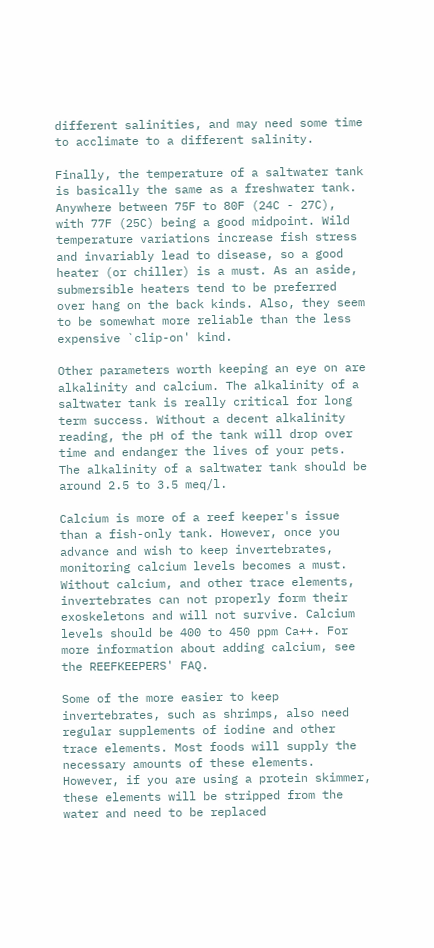different salinities, and may need some time to acclimate to a different salinity.

Finally, the temperature of a saltwater tank is basically the same as a freshwater tank. Anywhere between 75F to 80F (24C - 27C), with 77F (25C) being a good midpoint. Wild temperature variations increase fish stress and invariably lead to disease, so a good heater (or chiller) is a must. As an aside, submersible heaters tend to be preferred over hang on the back kinds. Also, they seem to be somewhat more reliable than the less expensive `clip-on' kind.

Other parameters worth keeping an eye on are alkalinity and calcium. The alkalinity of a saltwater tank is really critical for long term success. Without a decent alkalinity reading, the pH of the tank will drop over time and endanger the lives of your pets. The alkalinity of a saltwater tank should be around 2.5 to 3.5 meq/l.

Calcium is more of a reef keeper's issue than a fish-only tank. However, once you advance and wish to keep invertebrates, monitoring calcium levels becomes a must. Without calcium, and other trace elements, invertebrates can not properly form their exoskeletons and will not survive. Calcium levels should be 400 to 450 ppm Ca++. For more information about adding calcium, see the REEFKEEPERS' FAQ.

Some of the more easier to keep invertebrates, such as shrimps, also need regular supplements of iodine and other trace elements. Most foods will supply the necessary amounts of these elements. However, if you are using a protein skimmer, these elements will be stripped from the water and need to be replaced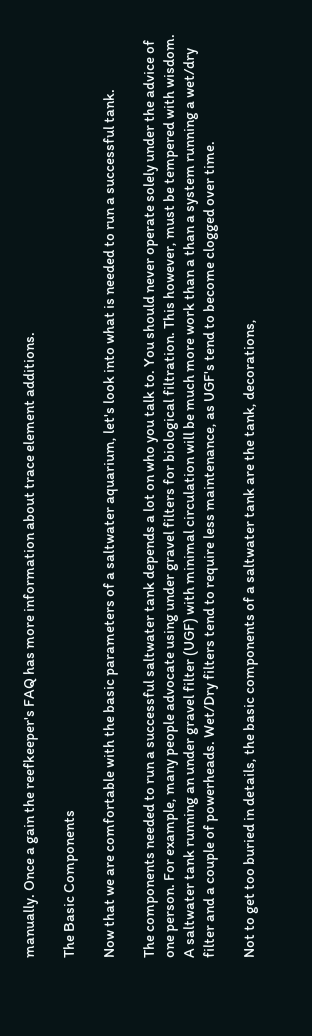manually. Once a gain the reefkeeper's FAQ has more information about trace element additions.

The Basic Components

Now that we are comfortable with the basic parameters of a saltwater aquarium, let's look into what is needed to run a successful tank.

The components needed to run a successful saltwater tank depends a lot on who you talk to. You should never operate solely under the advice of one person. For example, many people advocate using under gravel filters for biological filtration. This however, must be tempered with wisdom. A saltwater tank running an under gravel filter (UGF) with minimal circulation will be much more work than a than a system running a wet/dry filter and a couple of powerheads. Wet/Dry filters tend to require less maintenance, as UGF's tend to become clogged over time.

Not to get too buried in details, the basic components of a saltwater tank are the tank, decorations,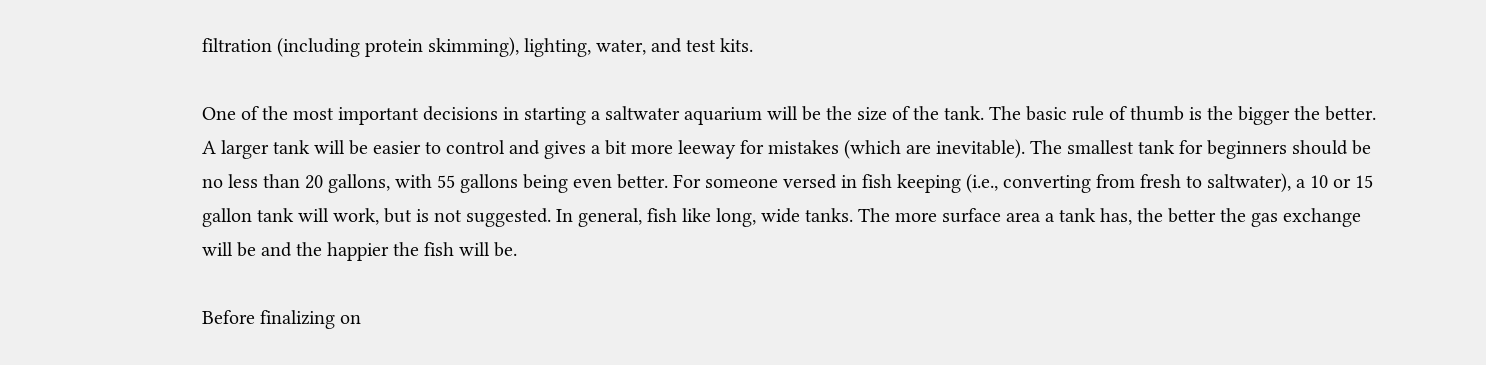filtration (including protein skimming), lighting, water, and test kits.

One of the most important decisions in starting a saltwater aquarium will be the size of the tank. The basic rule of thumb is the bigger the better. A larger tank will be easier to control and gives a bit more leeway for mistakes (which are inevitable). The smallest tank for beginners should be no less than 20 gallons, with 55 gallons being even better. For someone versed in fish keeping (i.e., converting from fresh to saltwater), a 10 or 15 gallon tank will work, but is not suggested. In general, fish like long, wide tanks. The more surface area a tank has, the better the gas exchange will be and the happier the fish will be.

Before finalizing on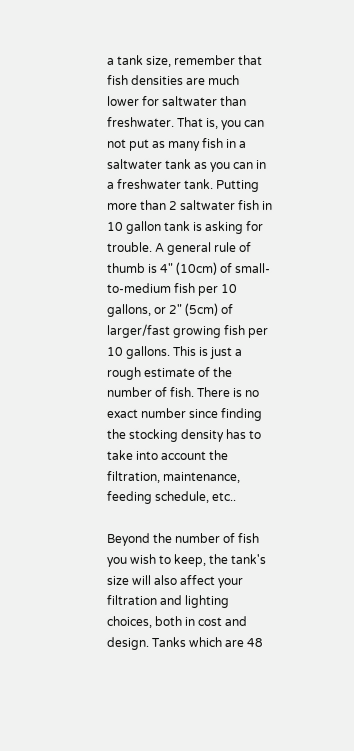a tank size, remember that fish densities are much lower for saltwater than freshwater. That is, you can not put as many fish in a saltwater tank as you can in a freshwater tank. Putting more than 2 saltwater fish in 10 gallon tank is asking for trouble. A general rule of thumb is 4" (10cm) of small-to-medium fish per 10 gallons, or 2" (5cm) of larger/fast growing fish per 10 gallons. This is just a rough estimate of the number of fish. There is no exact number since finding the stocking density has to take into account the filtration, maintenance, feeding schedule, etc..

Beyond the number of fish you wish to keep, the tank's size will also affect your filtration and lighting choices, both in cost and design. Tanks which are 48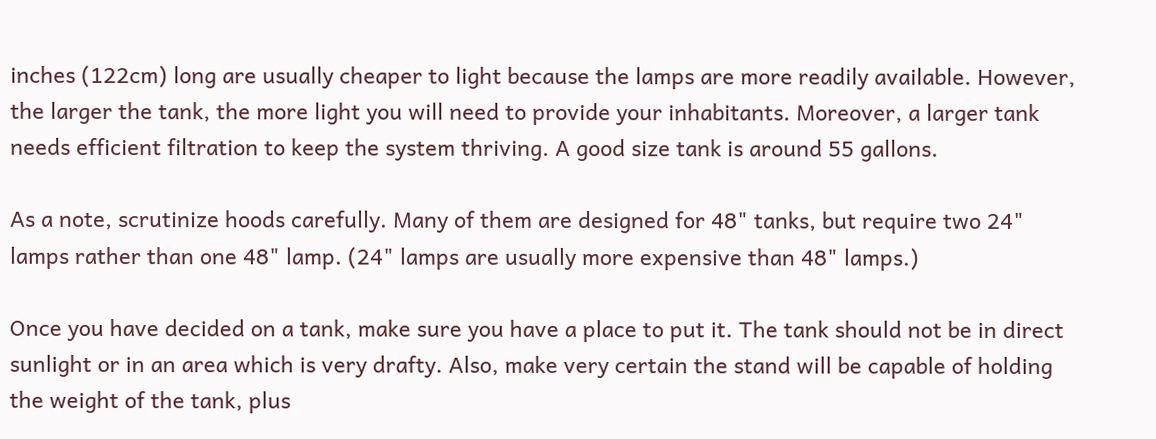inches (122cm) long are usually cheaper to light because the lamps are more readily available. However, the larger the tank, the more light you will need to provide your inhabitants. Moreover, a larger tank needs efficient filtration to keep the system thriving. A good size tank is around 55 gallons.

As a note, scrutinize hoods carefully. Many of them are designed for 48" tanks, but require two 24" lamps rather than one 48" lamp. (24" lamps are usually more expensive than 48" lamps.)

Once you have decided on a tank, make sure you have a place to put it. The tank should not be in direct sunlight or in an area which is very drafty. Also, make very certain the stand will be capable of holding the weight of the tank, plus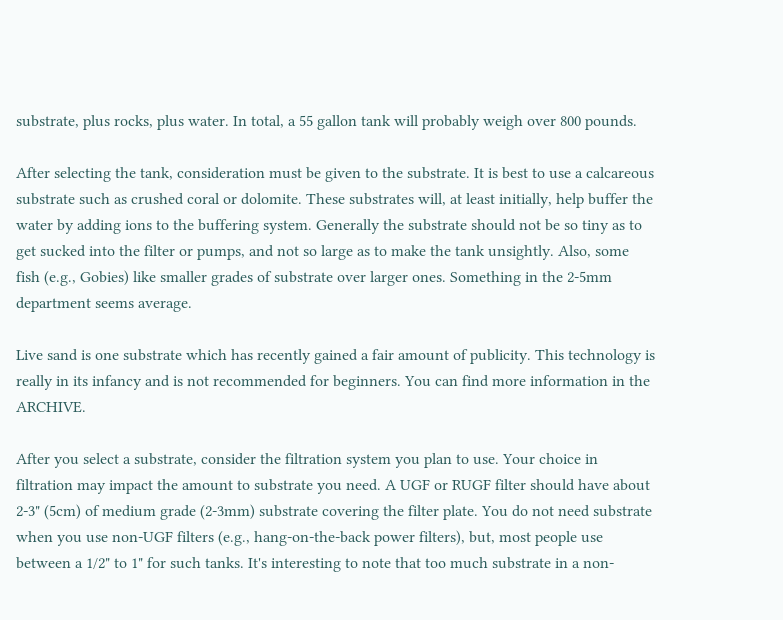substrate, plus rocks, plus water. In total, a 55 gallon tank will probably weigh over 800 pounds.

After selecting the tank, consideration must be given to the substrate. It is best to use a calcareous substrate such as crushed coral or dolomite. These substrates will, at least initially, help buffer the water by adding ions to the buffering system. Generally the substrate should not be so tiny as to get sucked into the filter or pumps, and not so large as to make the tank unsightly. Also, some fish (e.g., Gobies) like smaller grades of substrate over larger ones. Something in the 2-5mm department seems average.

Live sand is one substrate which has recently gained a fair amount of publicity. This technology is really in its infancy and is not recommended for beginners. You can find more information in the ARCHIVE.

After you select a substrate, consider the filtration system you plan to use. Your choice in filtration may impact the amount to substrate you need. A UGF or RUGF filter should have about 2-3" (5cm) of medium grade (2-3mm) substrate covering the filter plate. You do not need substrate when you use non-UGF filters (e.g., hang-on-the-back power filters), but, most people use between a 1/2" to 1" for such tanks. It's interesting to note that too much substrate in a non-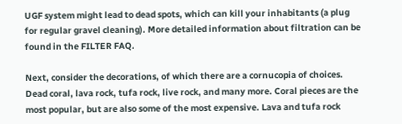UGF system might lead to dead spots, which can kill your inhabitants (a plug for regular gravel cleaning). More detailed information about filtration can be found in the FILTER FAQ.

Next, consider the decorations, of which there are a cornucopia of choices. Dead coral, lava rock, tufa rock, live rock, and many more. Coral pieces are the most popular, but are also some of the most expensive. Lava and tufa rock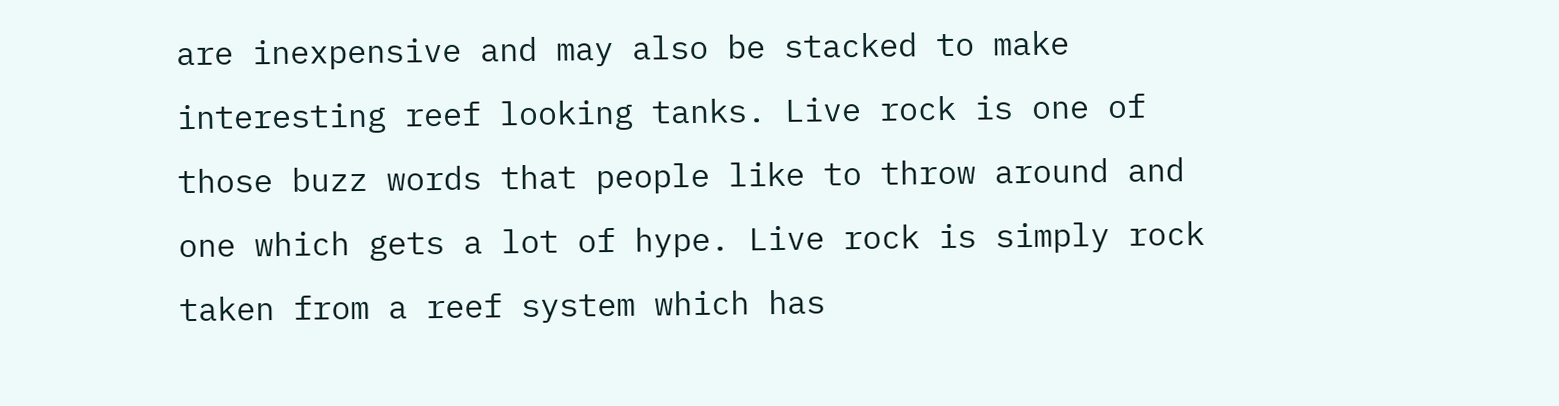are inexpensive and may also be stacked to make interesting reef looking tanks. Live rock is one of those buzz words that people like to throw around and one which gets a lot of hype. Live rock is simply rock taken from a reef system which has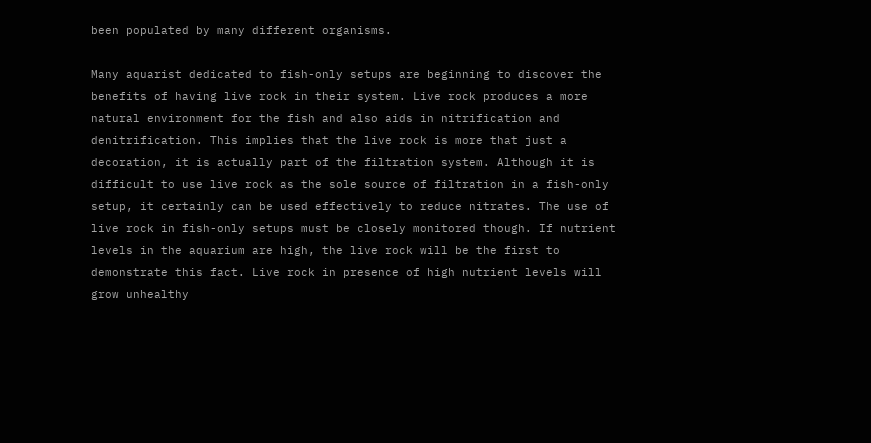been populated by many different organisms.

Many aquarist dedicated to fish-only setups are beginning to discover the benefits of having live rock in their system. Live rock produces a more natural environment for the fish and also aids in nitrification and denitrification. This implies that the live rock is more that just a decoration, it is actually part of the filtration system. Although it is difficult to use live rock as the sole source of filtration in a fish-only setup, it certainly can be used effectively to reduce nitrates. The use of live rock in fish-only setups must be closely monitored though. If nutrient levels in the aquarium are high, the live rock will be the first to demonstrate this fact. Live rock in presence of high nutrient levels will grow unhealthy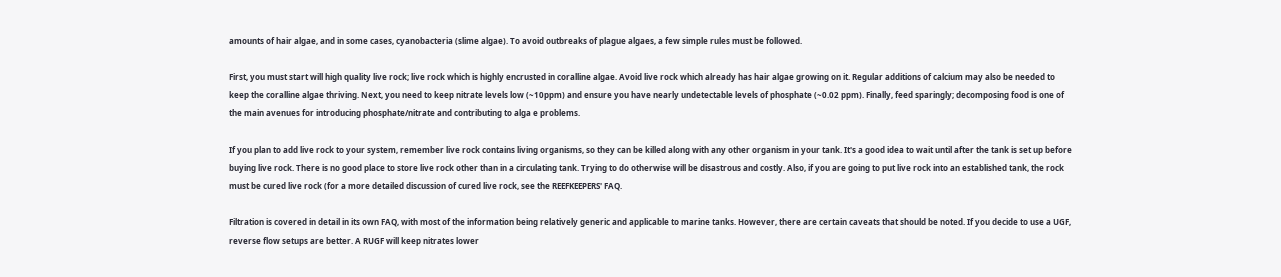amounts of hair algae, and in some cases, cyanobacteria (slime algae). To avoid outbreaks of plague algaes, a few simple rules must be followed.

First, you must start will high quality live rock; live rock which is highly encrusted in coralline algae. Avoid live rock which already has hair algae growing on it. Regular additions of calcium may also be needed to keep the coralline algae thriving. Next, you need to keep nitrate levels low (~10ppm) and ensure you have nearly undetectable levels of phosphate (~0.02 ppm). Finally, feed sparingly; decomposing food is one of the main avenues for introducing phosphate/nitrate and contributing to alga e problems.

If you plan to add live rock to your system, remember live rock contains living organisms, so they can be killed along with any other organism in your tank. It's a good idea to wait until after the tank is set up before buying live rock. There is no good place to store live rock other than in a circulating tank. Trying to do otherwise will be disastrous and costly. Also, if you are going to put live rock into an established tank, the rock must be cured live rock (for a more detailed discussion of cured live rock, see the REEFKEEPERS' FAQ.

Filtration is covered in detail in its own FAQ, with most of the information being relatively generic and applicable to marine tanks. However, there are certain caveats that should be noted. If you decide to use a UGF, reverse flow setups are better. A RUGF will keep nitrates lower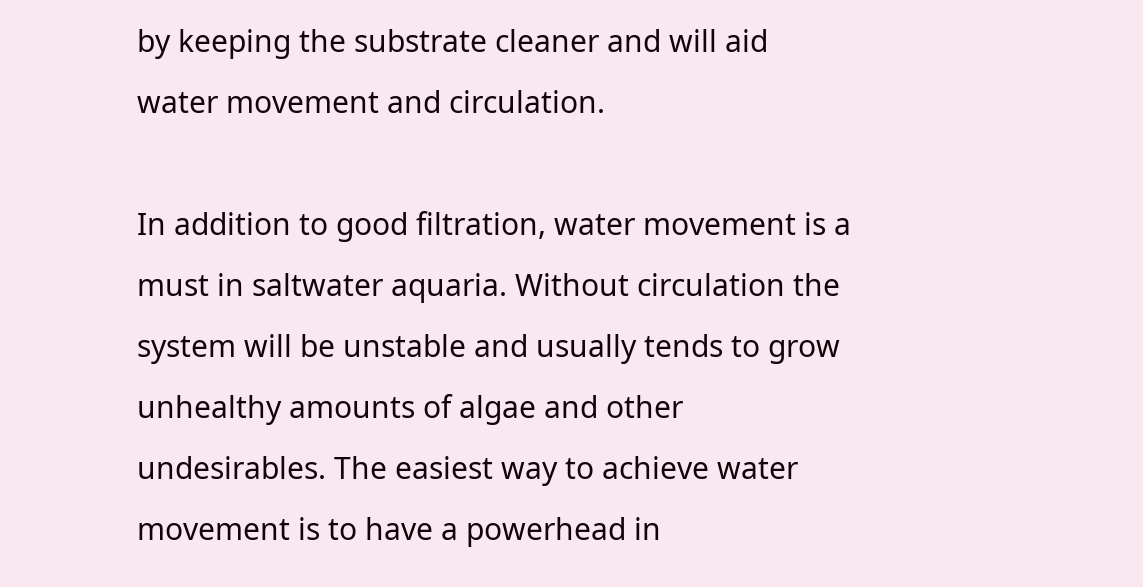by keeping the substrate cleaner and will aid water movement and circulation.

In addition to good filtration, water movement is a must in saltwater aquaria. Without circulation the system will be unstable and usually tends to grow unhealthy amounts of algae and other undesirables. The easiest way to achieve water movement is to have a powerhead in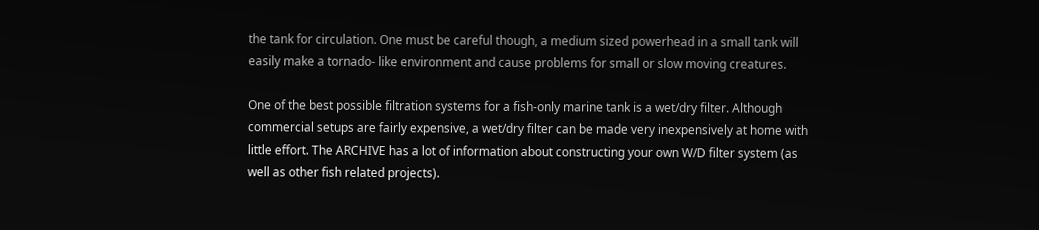the tank for circulation. One must be careful though, a medium sized powerhead in a small tank will easily make a tornado- like environment and cause problems for small or slow moving creatures.

One of the best possible filtration systems for a fish-only marine tank is a wet/dry filter. Although commercial setups are fairly expensive, a wet/dry filter can be made very inexpensively at home with little effort. The ARCHIVE has a lot of information about constructing your own W/D filter system (as well as other fish related projects).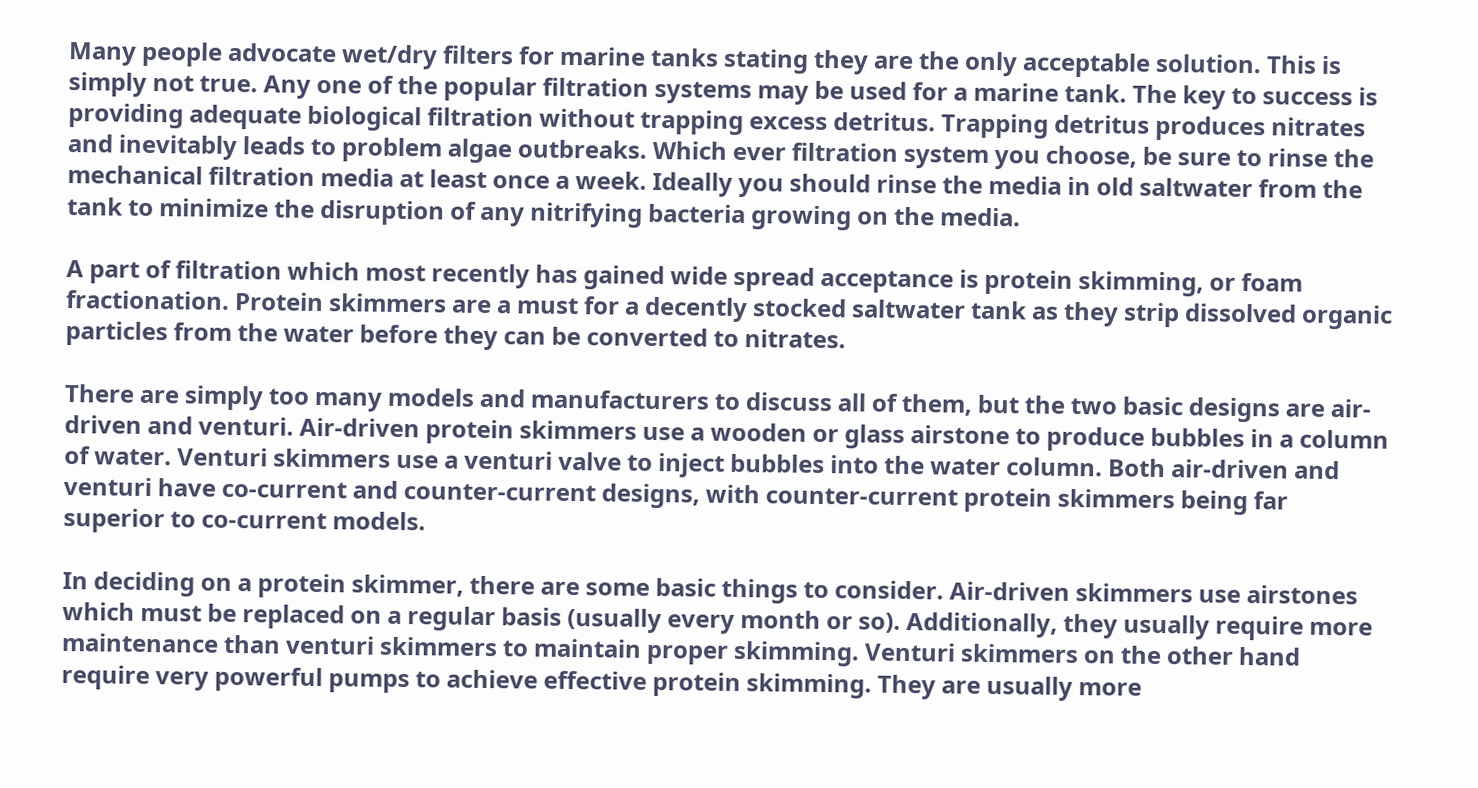Many people advocate wet/dry filters for marine tanks stating they are the only acceptable solution. This is simply not true. Any one of the popular filtration systems may be used for a marine tank. The key to success is providing adequate biological filtration without trapping excess detritus. Trapping detritus produces nitrates and inevitably leads to problem algae outbreaks. Which ever filtration system you choose, be sure to rinse the mechanical filtration media at least once a week. Ideally you should rinse the media in old saltwater from the tank to minimize the disruption of any nitrifying bacteria growing on the media.

A part of filtration which most recently has gained wide spread acceptance is protein skimming, or foam fractionation. Protein skimmers are a must for a decently stocked saltwater tank as they strip dissolved organic particles from the water before they can be converted to nitrates.

There are simply too many models and manufacturers to discuss all of them, but the two basic designs are air-driven and venturi. Air-driven protein skimmers use a wooden or glass airstone to produce bubbles in a column of water. Venturi skimmers use a venturi valve to inject bubbles into the water column. Both air-driven and venturi have co-current and counter-current designs, with counter-current protein skimmers being far superior to co-current models.

In deciding on a protein skimmer, there are some basic things to consider. Air-driven skimmers use airstones which must be replaced on a regular basis (usually every month or so). Additionally, they usually require more maintenance than venturi skimmers to maintain proper skimming. Venturi skimmers on the other hand require very powerful pumps to achieve effective protein skimming. They are usually more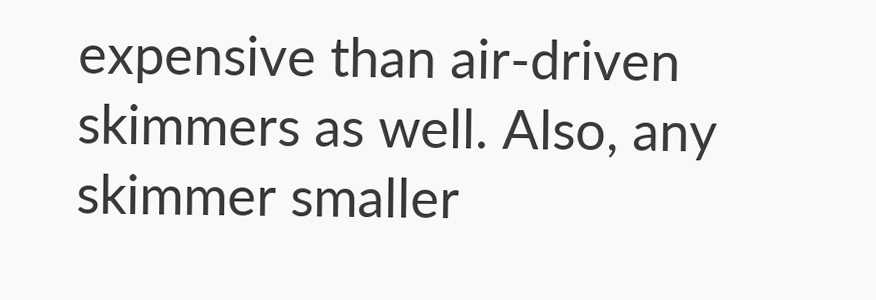expensive than air-driven skimmers as well. Also, any skimmer smaller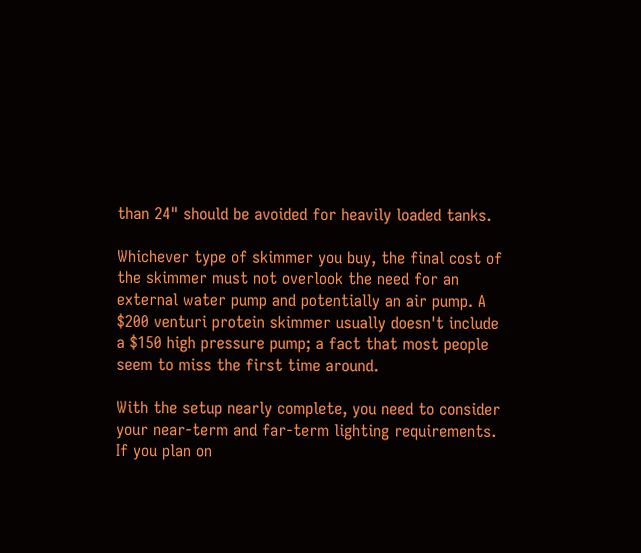than 24" should be avoided for heavily loaded tanks.

Whichever type of skimmer you buy, the final cost of the skimmer must not overlook the need for an external water pump and potentially an air pump. A $200 venturi protein skimmer usually doesn't include a $150 high pressure pump; a fact that most people seem to miss the first time around.

With the setup nearly complete, you need to consider your near-term and far-term lighting requirements. If you plan on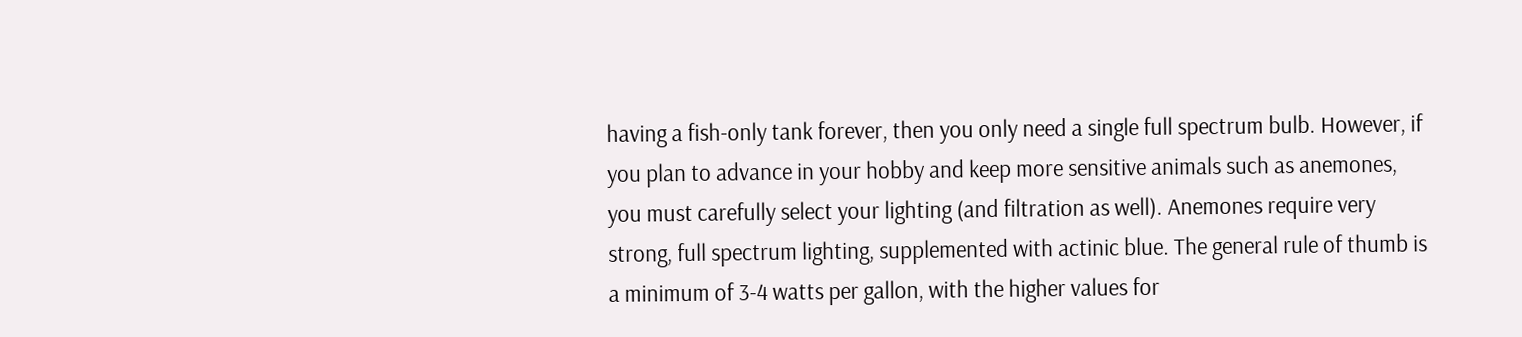having a fish-only tank forever, then you only need a single full spectrum bulb. However, if you plan to advance in your hobby and keep more sensitive animals such as anemones, you must carefully select your lighting (and filtration as well). Anemones require very strong, full spectrum lighting, supplemented with actinic blue. The general rule of thumb is a minimum of 3-4 watts per gallon, with the higher values for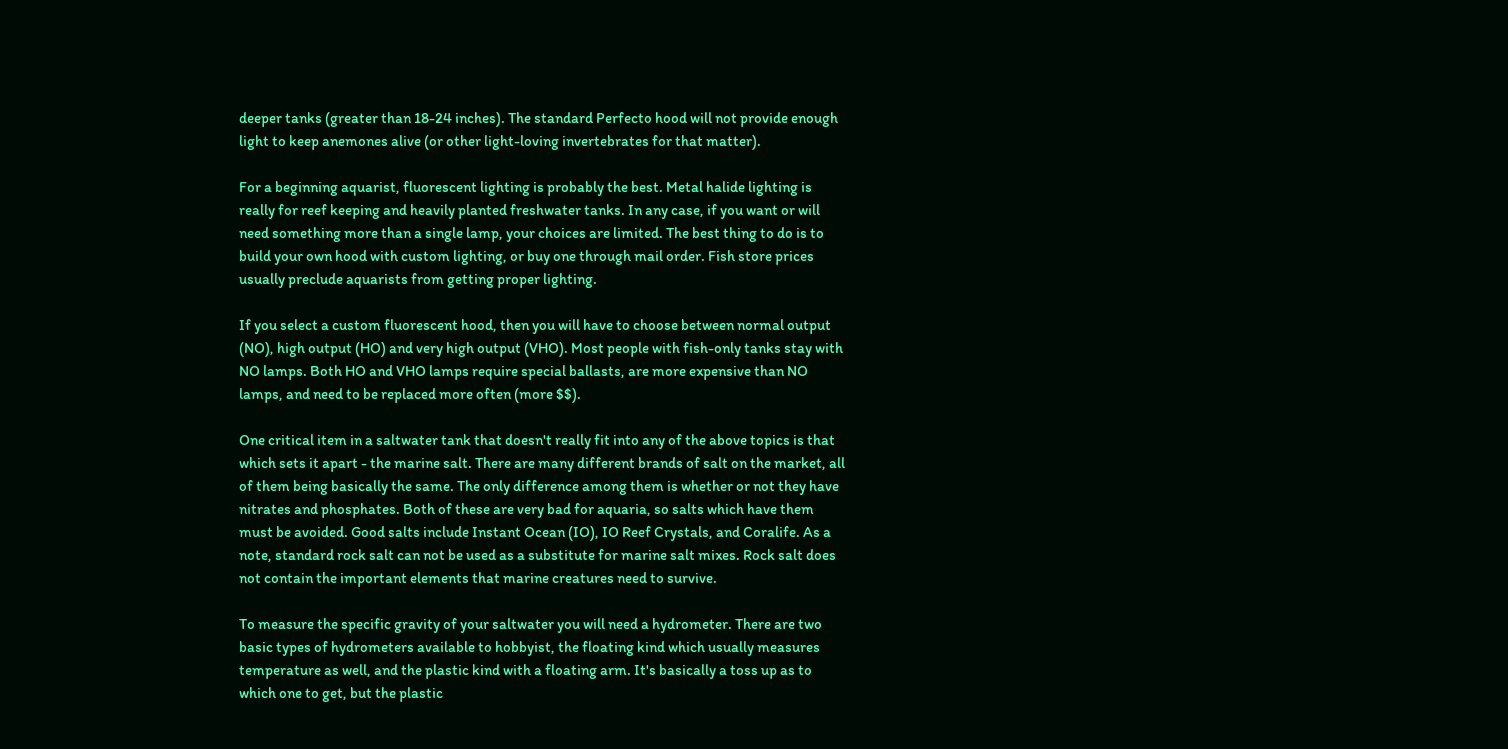deeper tanks (greater than 18-24 inches). The standard Perfecto hood will not provide enough light to keep anemones alive (or other light-loving invertebrates for that matter).

For a beginning aquarist, fluorescent lighting is probably the best. Metal halide lighting is really for reef keeping and heavily planted freshwater tanks. In any case, if you want or will need something more than a single lamp, your choices are limited. The best thing to do is to build your own hood with custom lighting, or buy one through mail order. Fish store prices usually preclude aquarists from getting proper lighting.

If you select a custom fluorescent hood, then you will have to choose between normal output (NO), high output (HO) and very high output (VHO). Most people with fish-only tanks stay with NO lamps. Both HO and VHO lamps require special ballasts, are more expensive than NO lamps, and need to be replaced more often (more $$).

One critical item in a saltwater tank that doesn't really fit into any of the above topics is that which sets it apart - the marine salt. There are many different brands of salt on the market, all of them being basically the same. The only difference among them is whether or not they have nitrates and phosphates. Both of these are very bad for aquaria, so salts which have them must be avoided. Good salts include Instant Ocean (IO), IO Reef Crystals, and Coralife. As a note, standard rock salt can not be used as a substitute for marine salt mixes. Rock salt does not contain the important elements that marine creatures need to survive.

To measure the specific gravity of your saltwater you will need a hydrometer. There are two basic types of hydrometers available to hobbyist, the floating kind which usually measures temperature as well, and the plastic kind with a floating arm. It's basically a toss up as to which one to get, but the plastic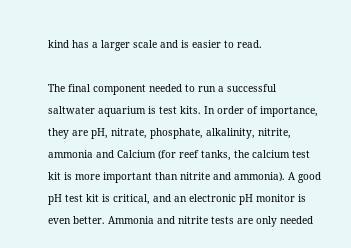kind has a larger scale and is easier to read.

The final component needed to run a successful saltwater aquarium is test kits. In order of importance, they are pH, nitrate, phosphate, alkalinity, nitrite, ammonia and Calcium (for reef tanks, the calcium test kit is more important than nitrite and ammonia). A good pH test kit is critical, and an electronic pH monitor is even better. Ammonia and nitrite tests are only needed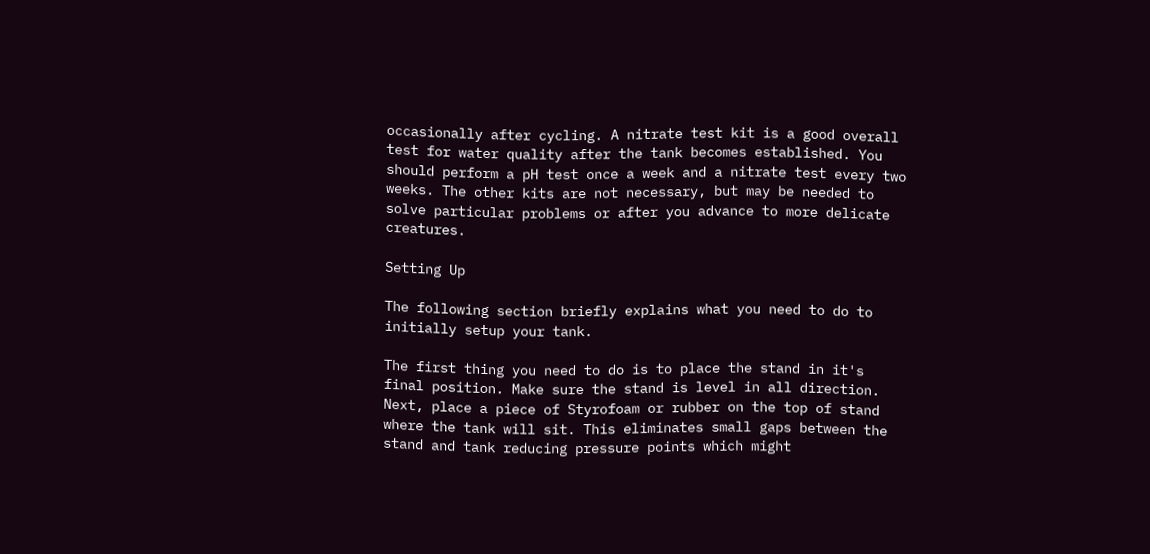occasionally after cycling. A nitrate test kit is a good overall test for water quality after the tank becomes established. You should perform a pH test once a week and a nitrate test every two weeks. The other kits are not necessary, but may be needed to solve particular problems or after you advance to more delicate creatures.

Setting Up

The following section briefly explains what you need to do to initially setup your tank.

The first thing you need to do is to place the stand in it's final position. Make sure the stand is level in all direction. Next, place a piece of Styrofoam or rubber on the top of stand where the tank will sit. This eliminates small gaps between the stand and tank reducing pressure points which might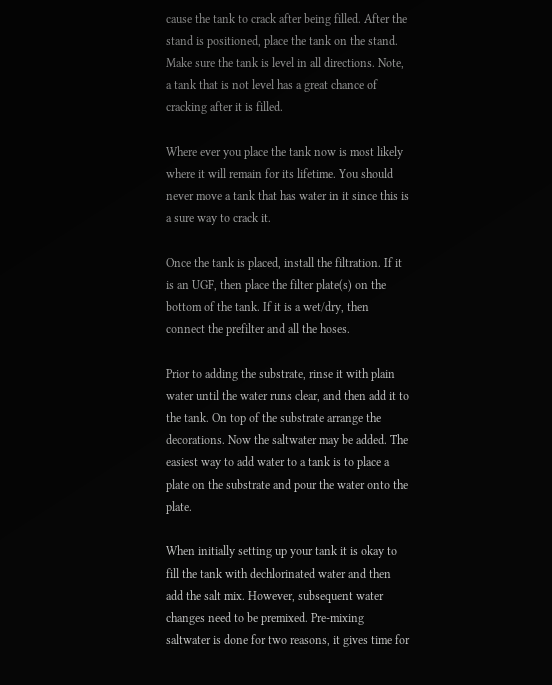cause the tank to crack after being filled. After the stand is positioned, place the tank on the stand. Make sure the tank is level in all directions. Note, a tank that is not level has a great chance of cracking after it is filled.

Where ever you place the tank now is most likely where it will remain for its lifetime. You should never move a tank that has water in it since this is a sure way to crack it.

Once the tank is placed, install the filtration. If it is an UGF, then place the filter plate(s) on the bottom of the tank. If it is a wet/dry, then connect the prefilter and all the hoses.

Prior to adding the substrate, rinse it with plain water until the water runs clear, and then add it to the tank. On top of the substrate arrange the decorations. Now the saltwater may be added. The easiest way to add water to a tank is to place a plate on the substrate and pour the water onto the plate.

When initially setting up your tank it is okay to fill the tank with dechlorinated water and then add the salt mix. However, subsequent water changes need to be premixed. Pre-mixing saltwater is done for two reasons, it gives time for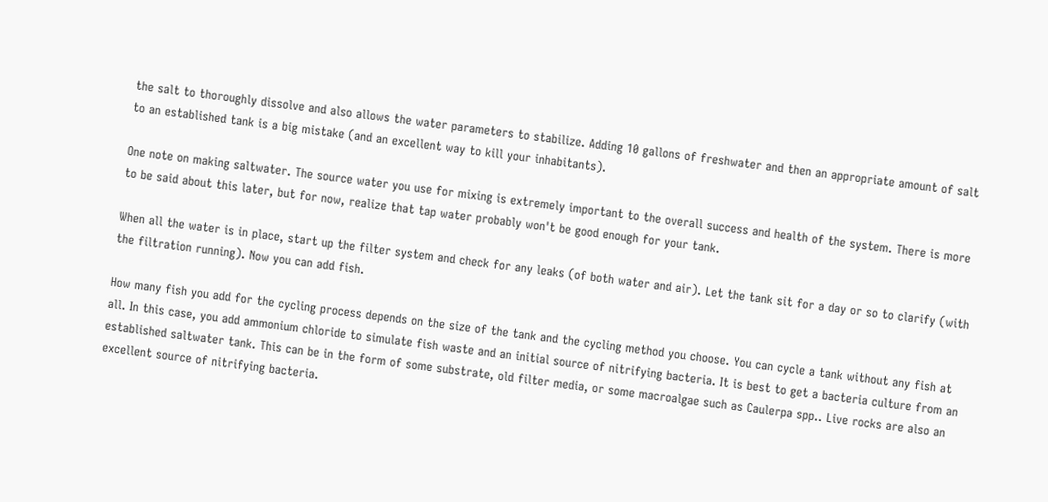the salt to thoroughly dissolve and also allows the water parameters to stabilize. Adding 10 gallons of freshwater and then an appropriate amount of salt to an established tank is a big mistake (and an excellent way to kill your inhabitants).

One note on making saltwater. The source water you use for mixing is extremely important to the overall success and health of the system. There is more to be said about this later, but for now, realize that tap water probably won't be good enough for your tank.

When all the water is in place, start up the filter system and check for any leaks (of both water and air). Let the tank sit for a day or so to clarify (with the filtration running). Now you can add fish.

How many fish you add for the cycling process depends on the size of the tank and the cycling method you choose. You can cycle a tank without any fish at all. In this case, you add ammonium chloride to simulate fish waste and an initial source of nitrifying bacteria. It is best to get a bacteria culture from an established saltwater tank. This can be in the form of some substrate, old filter media, or some macroalgae such as Caulerpa spp.. Live rocks are also an excellent source of nitrifying bacteria.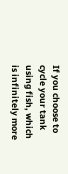If you choose to cycle your tank using fish, which is infinitely more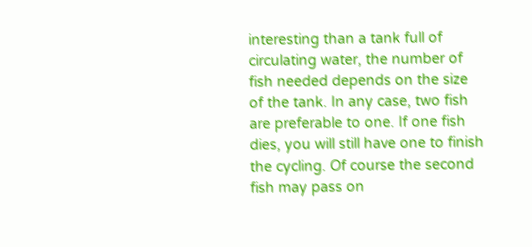interesting than a tank full of circulating water, the number of fish needed depends on the size of the tank. In any case, two fish are preferable to one. If one fish dies, you will still have one to finish the cycling. Of course the second fish may pass on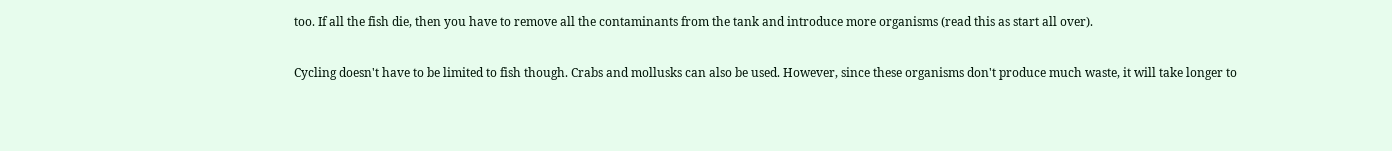too. If all the fish die, then you have to remove all the contaminants from the tank and introduce more organisms (read this as start all over).

Cycling doesn't have to be limited to fish though. Crabs and mollusks can also be used. However, since these organisms don't produce much waste, it will take longer to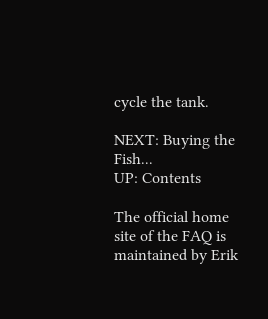cycle the tank.

NEXT: Buying the Fish...
UP: Contents

The official home site of the FAQ is maintained by Erik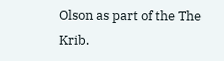Olson as part of the The Krib.